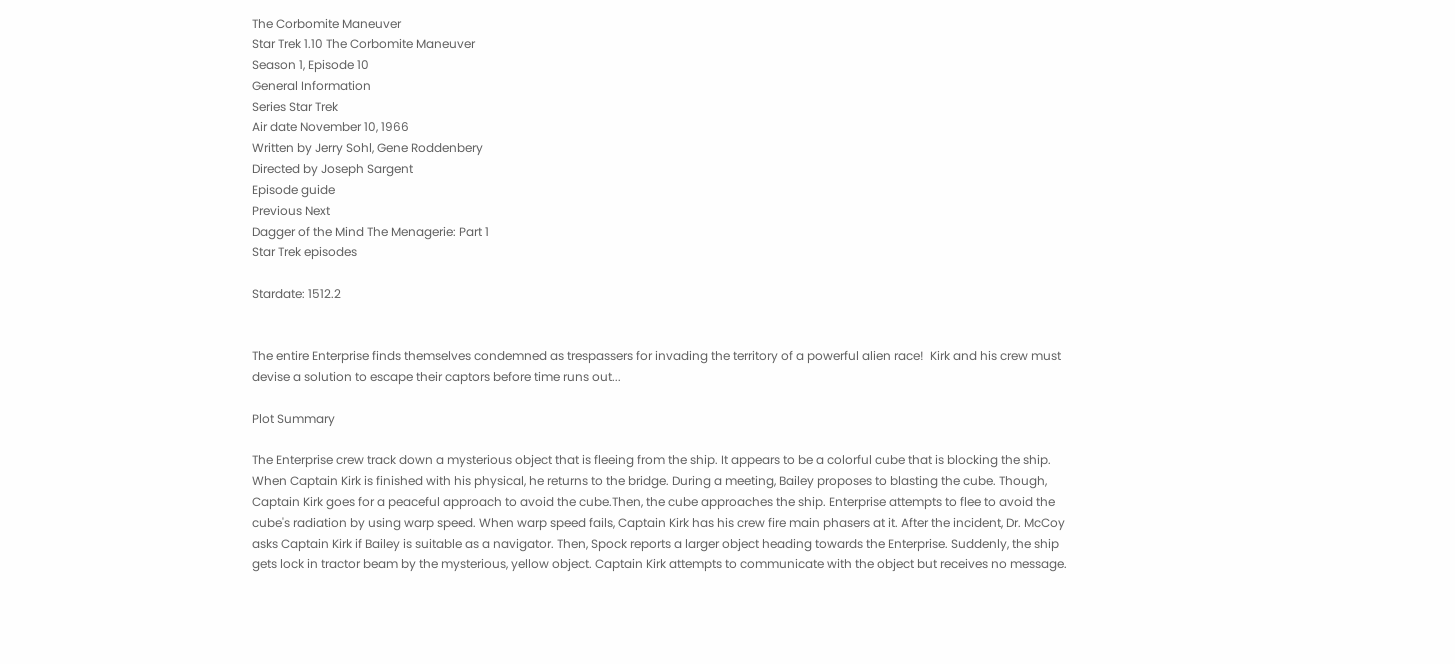The Corbomite Maneuver
Star Trek 1.10 The Corbomite Maneuver
Season 1, Episode 10
General Information
Series Star Trek
Air date November 10, 1966
Written by Jerry Sohl, Gene Roddenbery
Directed by Joseph Sargent
Episode guide
Previous Next
Dagger of the Mind The Menagerie: Part 1
Star Trek episodes

Stardate: 1512.2


The entire Enterprise finds themselves condemned as trespassers for invading the territory of a powerful alien race!  Kirk and his crew must devise a solution to escape their captors before time runs out...

Plot Summary

The Enterprise crew track down a mysterious object that is fleeing from the ship. It appears to be a colorful cube that is blocking the ship. When Captain Kirk is finished with his physical, he returns to the bridge. During a meeting, Bailey proposes to blasting the cube. Though, Captain Kirk goes for a peaceful approach to avoid the cube.Then, the cube approaches the ship. Enterprise attempts to flee to avoid the cube's radiation by using warp speed. When warp speed fails, Captain Kirk has his crew fire main phasers at it. After the incident, Dr. McCoy asks Captain Kirk if Bailey is suitable as a navigator. Then, Spock reports a larger object heading towards the Enterprise. Suddenly, the ship gets lock in tractor beam by the mysterious, yellow object. Captain Kirk attempts to communicate with the object but receives no message.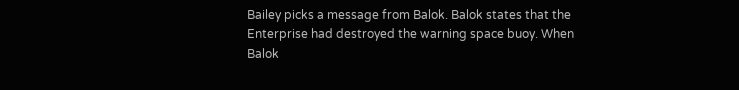Bailey picks a message from Balok. Balok states that the Enterprise had destroyed the warning space buoy. When Balok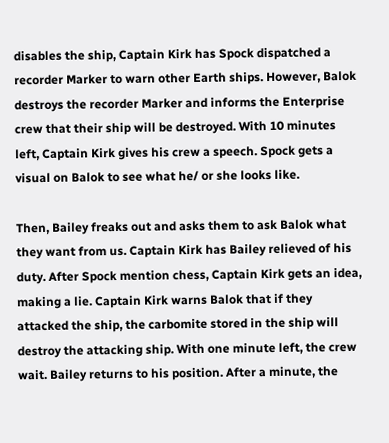disables the ship, Captain Kirk has Spock dispatched a recorder Marker to warn other Earth ships. However, Balok destroys the recorder Marker and informs the Enterprise crew that their ship will be destroyed. With 10 minutes left, Captain Kirk gives his crew a speech. Spock gets a visual on Balok to see what he/ or she looks like.

Then, Bailey freaks out and asks them to ask Balok what they want from us. Captain Kirk has Bailey relieved of his duty. After Spock mention chess, Captain Kirk gets an idea, making a lie. Captain Kirk warns Balok that if they attacked the ship, the carbomite stored in the ship will destroy the attacking ship. With one minute left, the crew wait. Bailey returns to his position. After a minute, the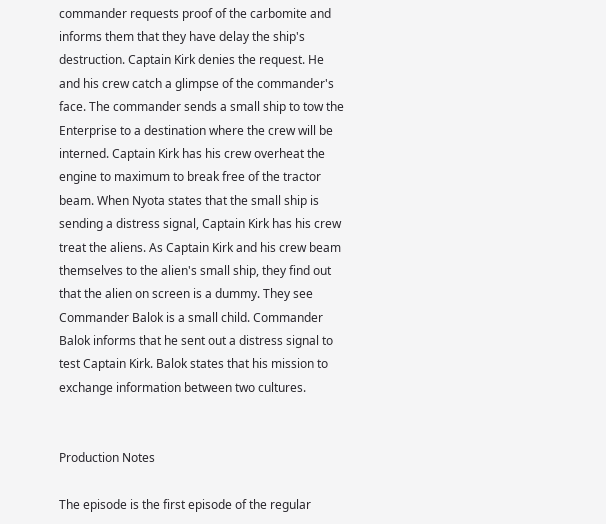commander requests proof of the carbomite and informs them that they have delay the ship's destruction. Captain Kirk denies the request. He and his crew catch a glimpse of the commander's face. The commander sends a small ship to tow the Enterprise to a destination where the crew will be interned. Captain Kirk has his crew overheat the engine to maximum to break free of the tractor beam. When Nyota states that the small ship is sending a distress signal, Captain Kirk has his crew treat the aliens. As Captain Kirk and his crew beam themselves to the alien's small ship, they find out that the alien on screen is a dummy. They see Commander Balok is a small child. Commander Balok informs that he sent out a distress signal to test Captain Kirk. Balok states that his mission to exchange information between two cultures.


Production Notes

The episode is the first episode of the regular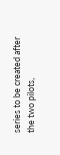series to be created after the two pilots,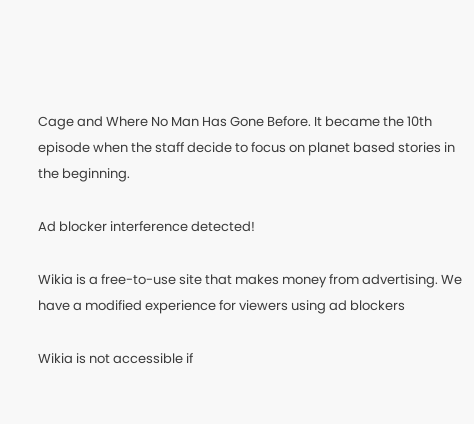Cage and Where No Man Has Gone Before. It became the 10th episode when the staff decide to focus on planet based stories in the beginning.

Ad blocker interference detected!

Wikia is a free-to-use site that makes money from advertising. We have a modified experience for viewers using ad blockers

Wikia is not accessible if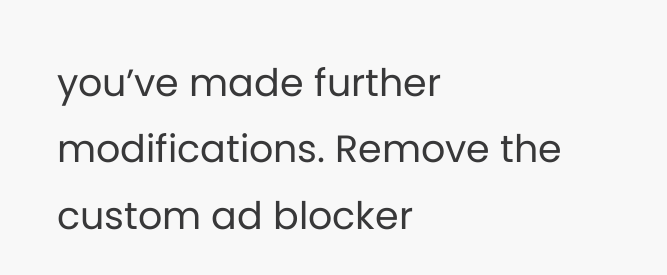you’ve made further modifications. Remove the custom ad blocker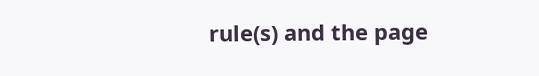rule(s) and the page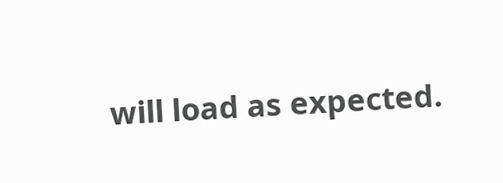will load as expected.